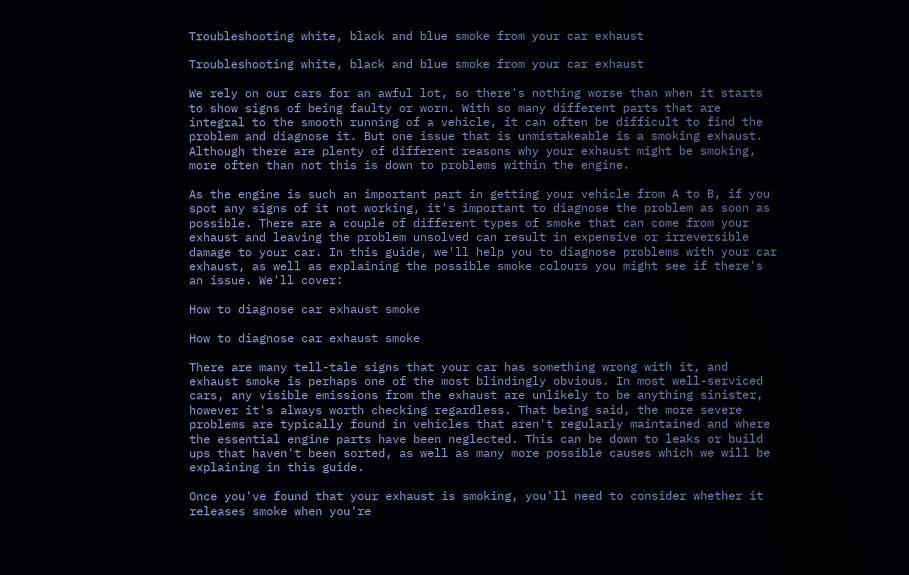Troubleshooting white, black and blue smoke from your car exhaust

Troubleshooting white, black and blue smoke from your car exhaust

We rely on our cars for an awful lot, so there's nothing worse than when it starts to show signs of being faulty or worn. With so many different parts that are integral to the smooth running of a vehicle, it can often be difficult to find the problem and diagnose it. But one issue that is unmistakeable is a smoking exhaust. Although there are plenty of different reasons why your exhaust might be smoking, more often than not this is down to problems within the engine.

As the engine is such an important part in getting your vehicle from A to B, if you spot any signs of it not working, it's important to diagnose the problem as soon as possible. There are a couple of different types of smoke that can come from your exhaust and leaving the problem unsolved can result in expensive or irreversible damage to your car. In this guide, we'll help you to diagnose problems with your car exhaust, as well as explaining the possible smoke colours you might see if there's an issue. We'll cover:

How to diagnose car exhaust smoke

How to diagnose car exhaust smoke

There are many tell-tale signs that your car has something wrong with it, and exhaust smoke is perhaps one of the most blindingly obvious. In most well-serviced cars, any visible emissions from the exhaust are unlikely to be anything sinister, however it's always worth checking regardless. That being said, the more severe problems are typically found in vehicles that aren't regularly maintained and where the essential engine parts have been neglected. This can be down to leaks or build ups that haven't been sorted, as well as many more possible causes which we will be explaining in this guide.

Once you've found that your exhaust is smoking, you'll need to consider whether it releases smoke when you're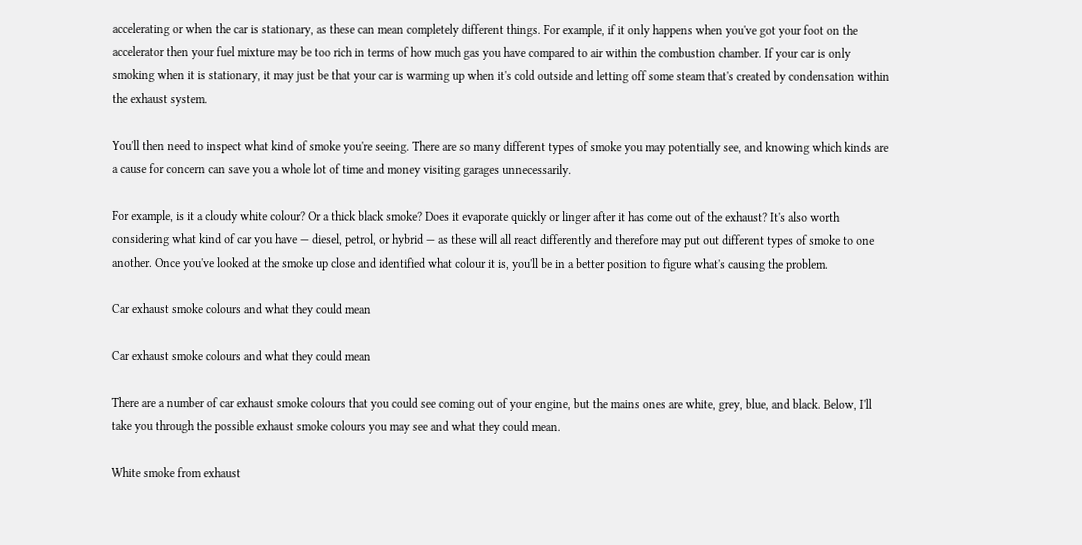accelerating or when the car is stationary, as these can mean completely different things. For example, if it only happens when you've got your foot on the accelerator then your fuel mixture may be too rich in terms of how much gas you have compared to air within the combustion chamber. If your car is only smoking when it is stationary, it may just be that your car is warming up when it's cold outside and letting off some steam that's created by condensation within the exhaust system.

You'll then need to inspect what kind of smoke you're seeing. There are so many different types of smoke you may potentially see, and knowing which kinds are a cause for concern can save you a whole lot of time and money visiting garages unnecessarily.

For example, is it a cloudy white colour? Or a thick black smoke? Does it evaporate quickly or linger after it has come out of the exhaust? It's also worth considering what kind of car you have — diesel, petrol, or hybrid — as these will all react differently and therefore may put out different types of smoke to one another. Once you've looked at the smoke up close and identified what colour it is, you'll be in a better position to figure what's causing the problem.

Car exhaust smoke colours and what they could mean

Car exhaust smoke colours and what they could mean

There are a number of car exhaust smoke colours that you could see coming out of your engine, but the mains ones are white, grey, blue, and black. Below, I'll take you through the possible exhaust smoke colours you may see and what they could mean.

White smoke from exhaust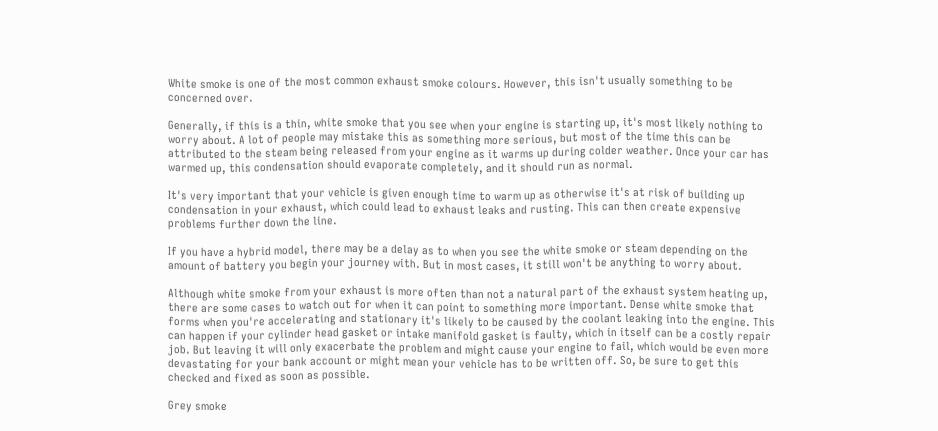White smoke is one of the most common exhaust smoke colours. However, this isn't usually something to be concerned over.

Generally, if this is a thin, white smoke that you see when your engine is starting up, it's most likely nothing to worry about. A lot of people may mistake this as something more serious, but most of the time this can be attributed to the steam being released from your engine as it warms up during colder weather. Once your car has warmed up, this condensation should evaporate completely, and it should run as normal.

It's very important that your vehicle is given enough time to warm up as otherwise it's at risk of building up condensation in your exhaust, which could lead to exhaust leaks and rusting. This can then create expensive problems further down the line.

If you have a hybrid model, there may be a delay as to when you see the white smoke or steam depending on the amount of battery you begin your journey with. But in most cases, it still won't be anything to worry about.

Although white smoke from your exhaust is more often than not a natural part of the exhaust system heating up, there are some cases to watch out for when it can point to something more important. Dense white smoke that forms when you're accelerating and stationary it's likely to be caused by the coolant leaking into the engine. This can happen if your cylinder head gasket or intake manifold gasket is faulty, which in itself can be a costly repair job. But leaving it will only exacerbate the problem and might cause your engine to fail, which would be even more devastating for your bank account or might mean your vehicle has to be written off. So, be sure to get this checked and fixed as soon as possible.

Grey smoke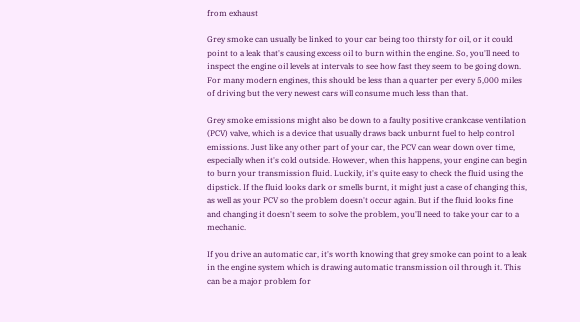from exhaust

Grey smoke can usually be linked to your car being too thirsty for oil, or it could point to a leak that's causing excess oil to burn within the engine. So, you'll need to inspect the engine oil levels at intervals to see how fast they seem to be going down. For many modern engines, this should be less than a quarter per every 5,000 miles of driving but the very newest cars will consume much less than that.

Grey smoke emissions might also be down to a faulty positive crankcase ventilation (PCV) valve, which is a device that usually draws back unburnt fuel to help control emissions. Just like any other part of your car, the PCV can wear down over time, especially when it's cold outside. However, when this happens, your engine can begin to burn your transmission fluid. Luckily, it's quite easy to check the fluid using the dipstick. If the fluid looks dark or smells burnt, it might just a case of changing this, as well as your PCV so the problem doesn't occur again. But if the fluid looks fine and changing it doesn't seem to solve the problem, you'll need to take your car to a mechanic.

If you drive an automatic car, it's worth knowing that grey smoke can point to a leak in the engine system which is drawing automatic transmission oil through it. This can be a major problem for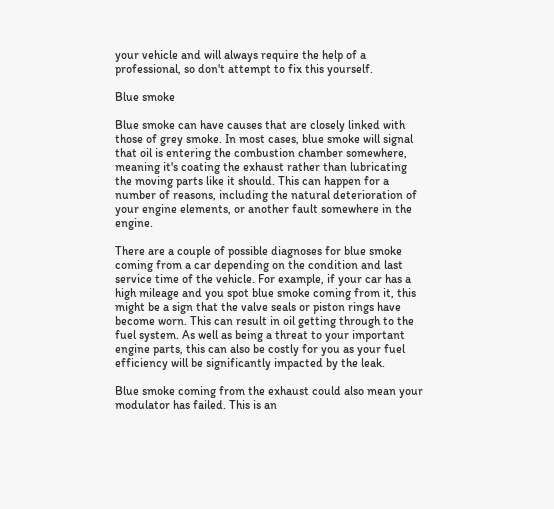your vehicle and will always require the help of a professional, so don't attempt to fix this yourself.

Blue smoke

Blue smoke can have causes that are closely linked with those of grey smoke. In most cases, blue smoke will signal that oil is entering the combustion chamber somewhere, meaning it's coating the exhaust rather than lubricating the moving parts like it should. This can happen for a number of reasons, including the natural deterioration of your engine elements, or another fault somewhere in the engine.

There are a couple of possible diagnoses for blue smoke coming from a car depending on the condition and last service time of the vehicle. For example, if your car has a high mileage and you spot blue smoke coming from it, this might be a sign that the valve seals or piston rings have become worn. This can result in oil getting through to the fuel system. As well as being a threat to your important engine parts, this can also be costly for you as your fuel efficiency will be significantly impacted by the leak.

Blue smoke coming from the exhaust could also mean your modulator has failed. This is an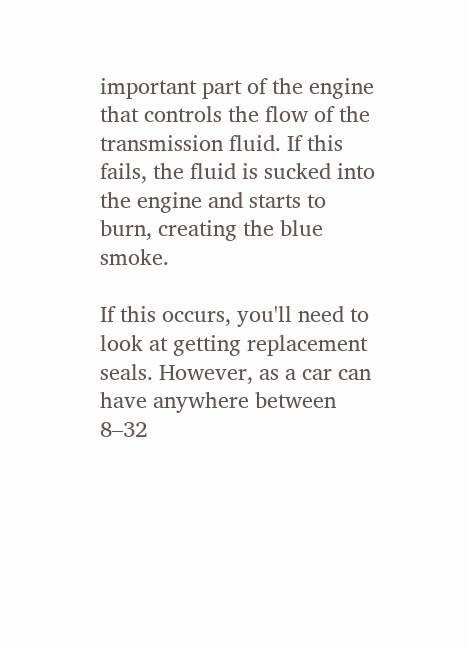important part of the engine that controls the flow of the transmission fluid. If this fails, the fluid is sucked into the engine and starts to burn, creating the blue smoke.

If this occurs, you'll need to look at getting replacement seals. However, as a car can have anywhere between 8–32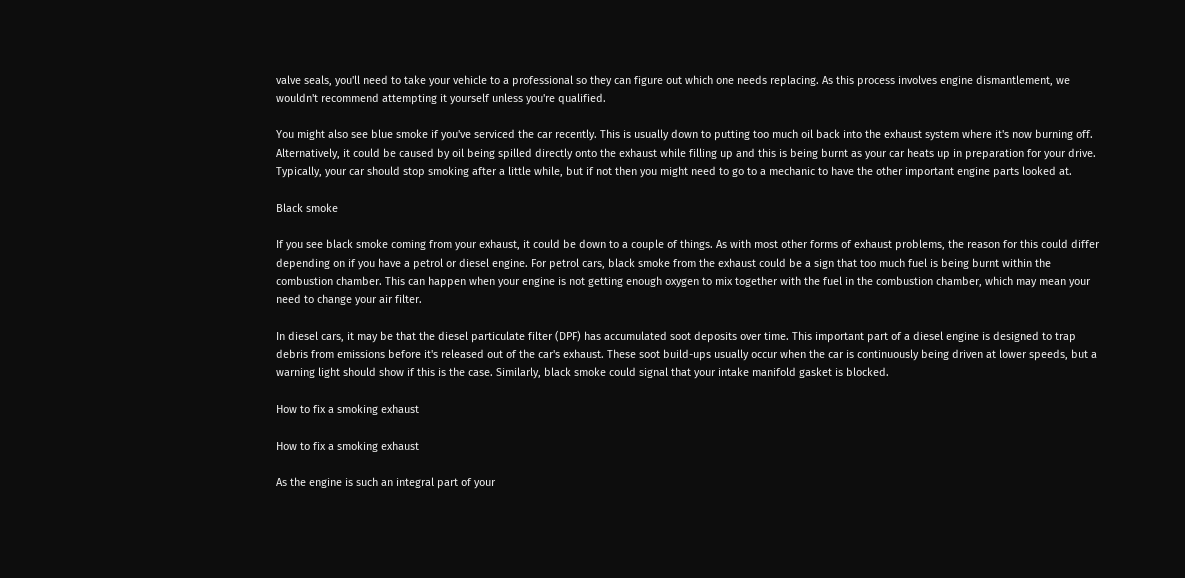valve seals, you'll need to take your vehicle to a professional so they can figure out which one needs replacing. As this process involves engine dismantlement, we wouldn't recommend attempting it yourself unless you're qualified.

You might also see blue smoke if you've serviced the car recently. This is usually down to putting too much oil back into the exhaust system where it's now burning off. Alternatively, it could be caused by oil being spilled directly onto the exhaust while filling up and this is being burnt as your car heats up in preparation for your drive. Typically, your car should stop smoking after a little while, but if not then you might need to go to a mechanic to have the other important engine parts looked at.

Black smoke

If you see black smoke coming from your exhaust, it could be down to a couple of things. As with most other forms of exhaust problems, the reason for this could differ depending on if you have a petrol or diesel engine. For petrol cars, black smoke from the exhaust could be a sign that too much fuel is being burnt within the combustion chamber. This can happen when your engine is not getting enough oxygen to mix together with the fuel in the combustion chamber, which may mean your need to change your air filter.

In diesel cars, it may be that the diesel particulate filter (DPF) has accumulated soot deposits over time. This important part of a diesel engine is designed to trap debris from emissions before it's released out of the car's exhaust. These soot build-ups usually occur when the car is continuously being driven at lower speeds, but a warning light should show if this is the case. Similarly, black smoke could signal that your intake manifold gasket is blocked.

How to fix a smoking exhaust

How to fix a smoking exhaust

As the engine is such an integral part of your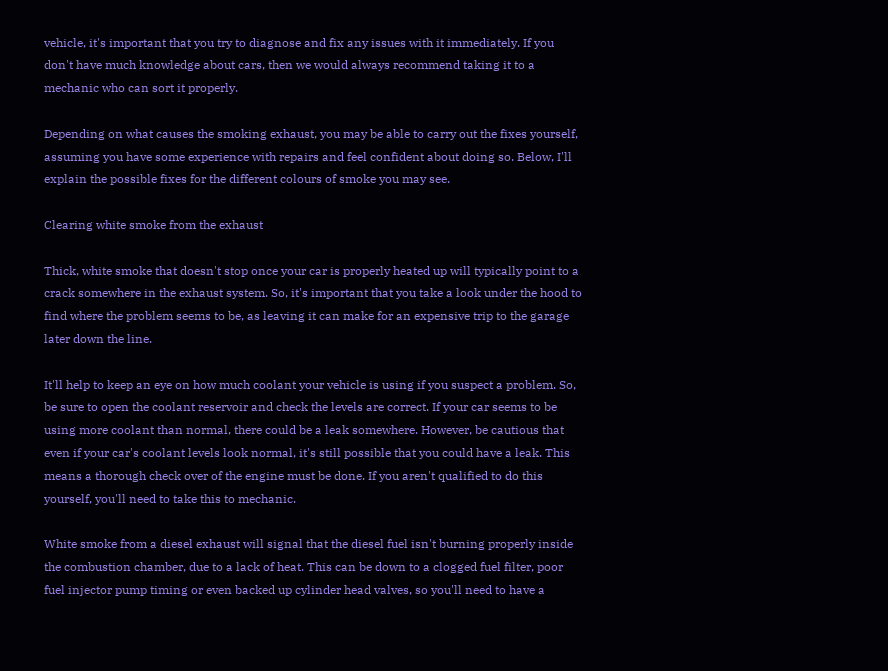vehicle, it's important that you try to diagnose and fix any issues with it immediately. If you don't have much knowledge about cars, then we would always recommend taking it to a mechanic who can sort it properly.

Depending on what causes the smoking exhaust, you may be able to carry out the fixes yourself, assuming you have some experience with repairs and feel confident about doing so. Below, I'll explain the possible fixes for the different colours of smoke you may see.

Clearing white smoke from the exhaust

Thick, white smoke that doesn't stop once your car is properly heated up will typically point to a crack somewhere in the exhaust system. So, it's important that you take a look under the hood to find where the problem seems to be, as leaving it can make for an expensive trip to the garage later down the line.

It'll help to keep an eye on how much coolant your vehicle is using if you suspect a problem. So, be sure to open the coolant reservoir and check the levels are correct. If your car seems to be using more coolant than normal, there could be a leak somewhere. However, be cautious that even if your car's coolant levels look normal, it's still possible that you could have a leak. This means a thorough check over of the engine must be done. If you aren't qualified to do this yourself, you'll need to take this to mechanic.

White smoke from a diesel exhaust will signal that the diesel fuel isn't burning properly inside the combustion chamber, due to a lack of heat. This can be down to a clogged fuel filter, poor fuel injector pump timing or even backed up cylinder head valves, so you'll need to have a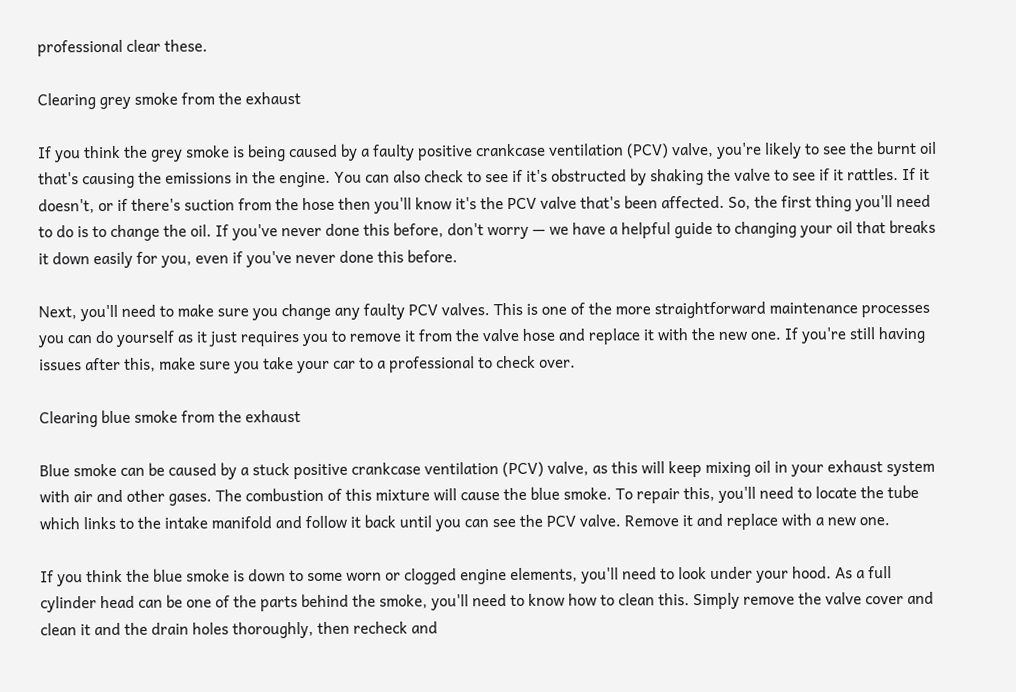professional clear these.

Clearing grey smoke from the exhaust

If you think the grey smoke is being caused by a faulty positive crankcase ventilation (PCV) valve, you're likely to see the burnt oil that's causing the emissions in the engine. You can also check to see if it's obstructed by shaking the valve to see if it rattles. If it doesn't, or if there's suction from the hose then you'll know it's the PCV valve that's been affected. So, the first thing you'll need to do is to change the oil. If you've never done this before, don't worry — we have a helpful guide to changing your oil that breaks it down easily for you, even if you've never done this before.

Next, you'll need to make sure you change any faulty PCV valves. This is one of the more straightforward maintenance processes you can do yourself as it just requires you to remove it from the valve hose and replace it with the new one. If you're still having issues after this, make sure you take your car to a professional to check over.

Clearing blue smoke from the exhaust

Blue smoke can be caused by a stuck positive crankcase ventilation (PCV) valve, as this will keep mixing oil in your exhaust system with air and other gases. The combustion of this mixture will cause the blue smoke. To repair this, you'll need to locate the tube which links to the intake manifold and follow it back until you can see the PCV valve. Remove it and replace with a new one.

If you think the blue smoke is down to some worn or clogged engine elements, you'll need to look under your hood. As a full cylinder head can be one of the parts behind the smoke, you'll need to know how to clean this. Simply remove the valve cover and clean it and the drain holes thoroughly, then recheck and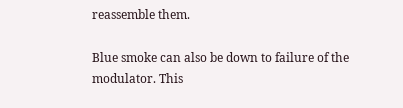reassemble them.

Blue smoke can also be down to failure of the modulator. This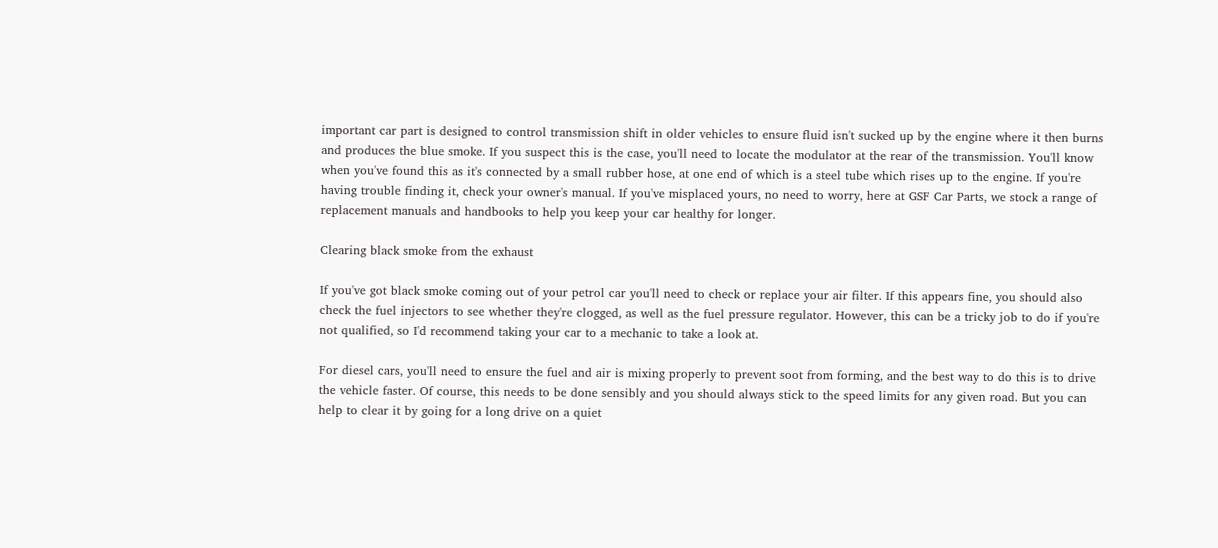important car part is designed to control transmission shift in older vehicles to ensure fluid isn't sucked up by the engine where it then burns and produces the blue smoke. If you suspect this is the case, you'll need to locate the modulator at the rear of the transmission. You'll know when you've found this as it's connected by a small rubber hose, at one end of which is a steel tube which rises up to the engine. If you're having trouble finding it, check your owner's manual. If you've misplaced yours, no need to worry, here at GSF Car Parts, we stock a range of replacement manuals and handbooks to help you keep your car healthy for longer.

Clearing black smoke from the exhaust

If you've got black smoke coming out of your petrol car you'll need to check or replace your air filter. If this appears fine, you should also check the fuel injectors to see whether they're clogged, as well as the fuel pressure regulator. However, this can be a tricky job to do if you're not qualified, so I'd recommend taking your car to a mechanic to take a look at.

For diesel cars, you'll need to ensure the fuel and air is mixing properly to prevent soot from forming, and the best way to do this is to drive the vehicle faster. Of course, this needs to be done sensibly and you should always stick to the speed limits for any given road. But you can help to clear it by going for a long drive on a quiet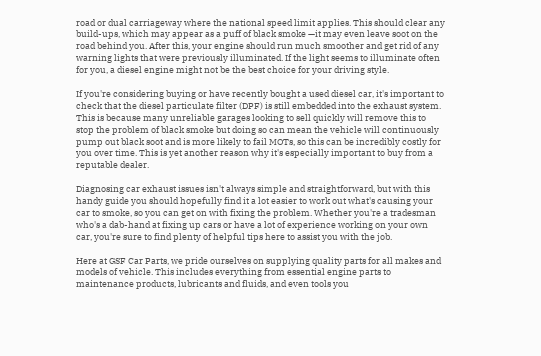road or dual carriageway where the national speed limit applies. This should clear any build-ups, which may appear as a puff of black smoke —it may even leave soot on the road behind you. After this, your engine should run much smoother and get rid of any warning lights that were previously illuminated. If the light seems to illuminate often for you, a diesel engine might not be the best choice for your driving style.

If you're considering buying or have recently bought a used diesel car, it's important to check that the diesel particulate filter (DPF) is still embedded into the exhaust system. This is because many unreliable garages looking to sell quickly will remove this to stop the problem of black smoke but doing so can mean the vehicle will continuously pump out black soot and is more likely to fail MOTs, so this can be incredibly costly for you over time. This is yet another reason why it's especially important to buy from a reputable dealer.

Diagnosing car exhaust issues isn't always simple and straightforward, but with this handy guide you should hopefully find it a lot easier to work out what's causing your car to smoke, so you can get on with fixing the problem. Whether you're a tradesman who's a dab-hand at fixing up cars or have a lot of experience working on your own car, you're sure to find plenty of helpful tips here to assist you with the job.

Here at GSF Car Parts, we pride ourselves on supplying quality parts for all makes and models of vehicle. This includes everything from essential engine parts to maintenance products, lubricants and fluids, and even tools you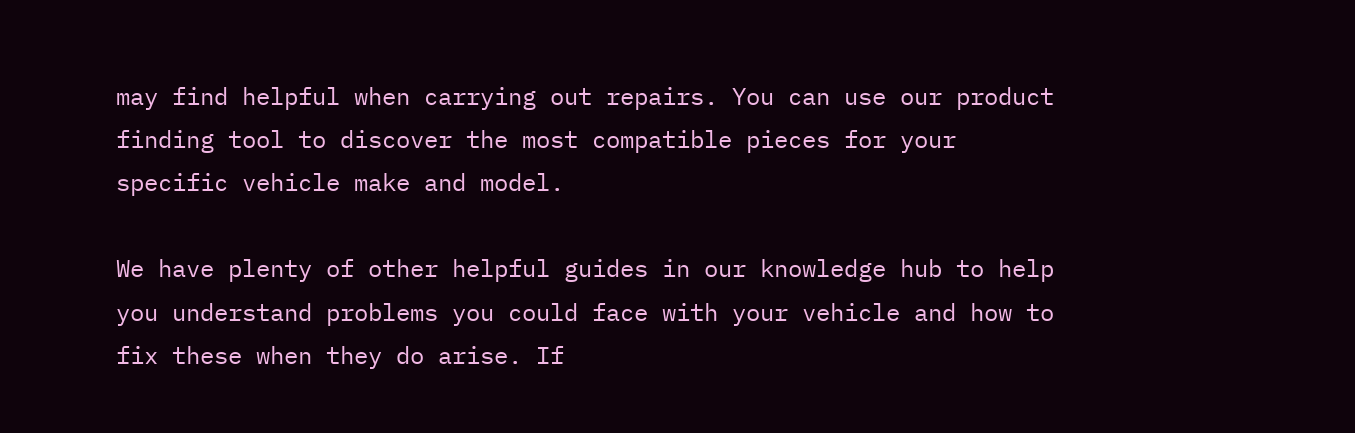may find helpful when carrying out repairs. You can use our product finding tool to discover the most compatible pieces for your specific vehicle make and model.

We have plenty of other helpful guides in our knowledge hub to help you understand problems you could face with your vehicle and how to fix these when they do arise. If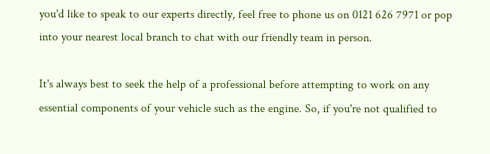you'd like to speak to our experts directly, feel free to phone us on 0121 626 7971 or pop into your nearest local branch to chat with our friendly team in person.

It's always best to seek the help of a professional before attempting to work on any essential components of your vehicle such as the engine. So, if you're not qualified to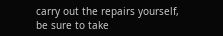carry out the repairs yourself, be sure to take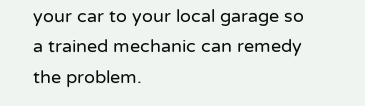your car to your local garage so a trained mechanic can remedy the problem.